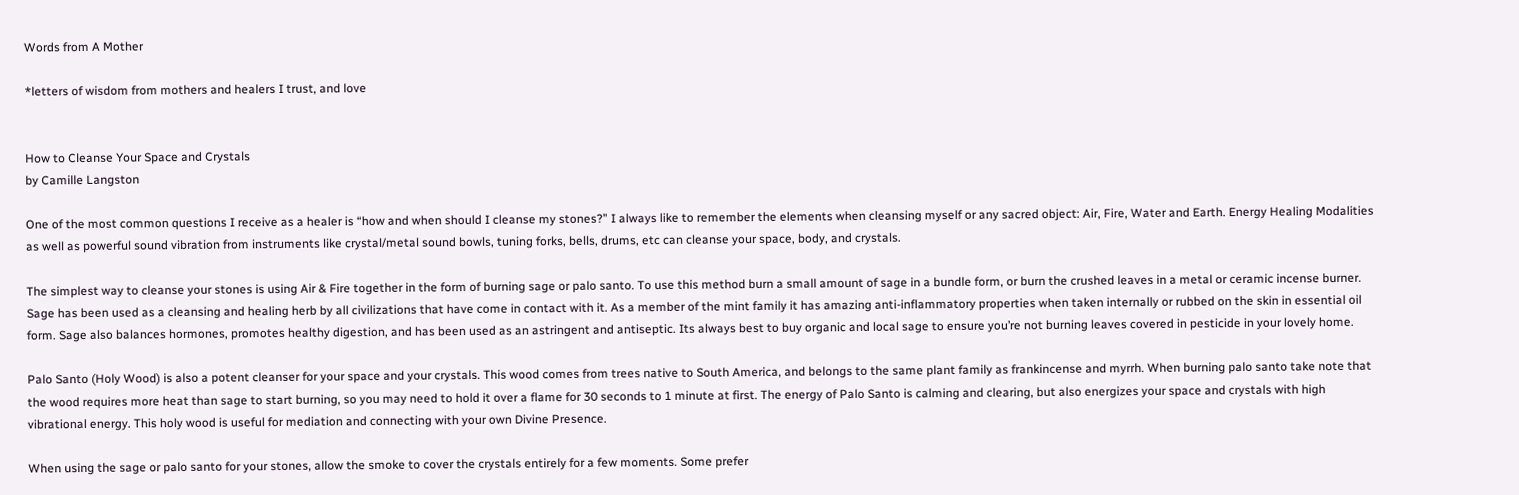Words from A Mother

*letters of wisdom from mothers and healers I trust, and love


How to Cleanse Your Space and Crystals
by Camille Langston

One of the most common questions I receive as a healer is “how and when should I cleanse my stones?” I always like to remember the elements when cleansing myself or any sacred object: Air, Fire, Water and Earth. Energy Healing Modalities as well as powerful sound vibration from instruments like crystal/metal sound bowls, tuning forks, bells, drums, etc can cleanse your space, body, and crystals.

The simplest way to cleanse your stones is using Air & Fire together in the form of burning sage or palo santo. To use this method burn a small amount of sage in a bundle form, or burn the crushed leaves in a metal or ceramic incense burner. Sage has been used as a cleansing and healing herb by all civilizations that have come in contact with it. As a member of the mint family it has amazing anti-inflammatory properties when taken internally or rubbed on the skin in essential oil form. Sage also balances hormones, promotes healthy digestion, and has been used as an astringent and antiseptic. Its always best to buy organic and local sage to ensure you’re not burning leaves covered in pesticide in your lovely home.

Palo Santo (Holy Wood) is also a potent cleanser for your space and your crystals. This wood comes from trees native to South America, and belongs to the same plant family as frankincense and myrrh. When burning palo santo take note that the wood requires more heat than sage to start burning, so you may need to hold it over a flame for 30 seconds to 1 minute at first. The energy of Palo Santo is calming and clearing, but also energizes your space and crystals with high vibrational energy. This holy wood is useful for mediation and connecting with your own Divine Presence.

When using the sage or palo santo for your stones, allow the smoke to cover the crystals entirely for a few moments. Some prefer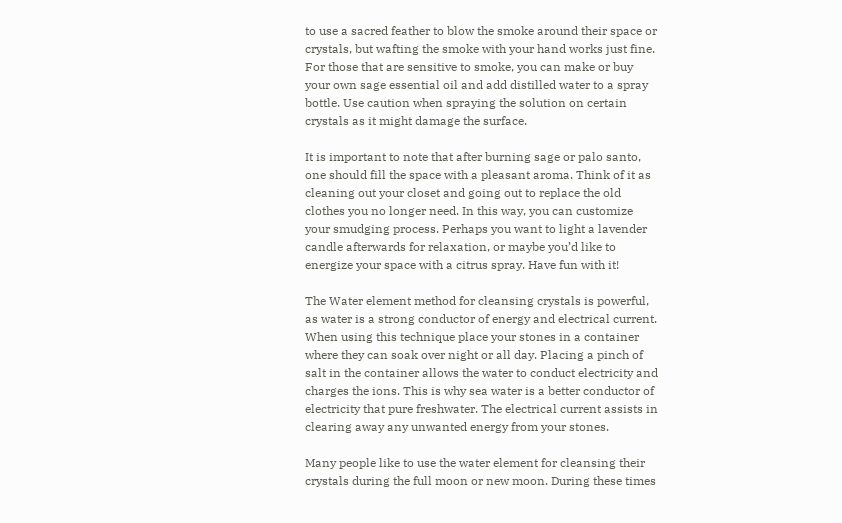to use a sacred feather to blow the smoke around their space or crystals, but wafting the smoke with your hand works just fine. For those that are sensitive to smoke, you can make or buy your own sage essential oil and add distilled water to a spray bottle. Use caution when spraying the solution on certain crystals as it might damage the surface.

It is important to note that after burning sage or palo santo, one should fill the space with a pleasant aroma. Think of it as cleaning out your closet and going out to replace the old clothes you no longer need. In this way, you can customize your smudging process. Perhaps you want to light a lavender candle afterwards for relaxation, or maybe you’d like to energize your space with a citrus spray. Have fun with it!

The Water element method for cleansing crystals is powerful, as water is a strong conductor of energy and electrical current. When using this technique place your stones in a container where they can soak over night or all day. Placing a pinch of salt in the container allows the water to conduct electricity and charges the ions. This is why sea water is a better conductor of electricity that pure freshwater. The electrical current assists in clearing away any unwanted energy from your stones.

Many people like to use the water element for cleansing their crystals during the full moon or new moon. During these times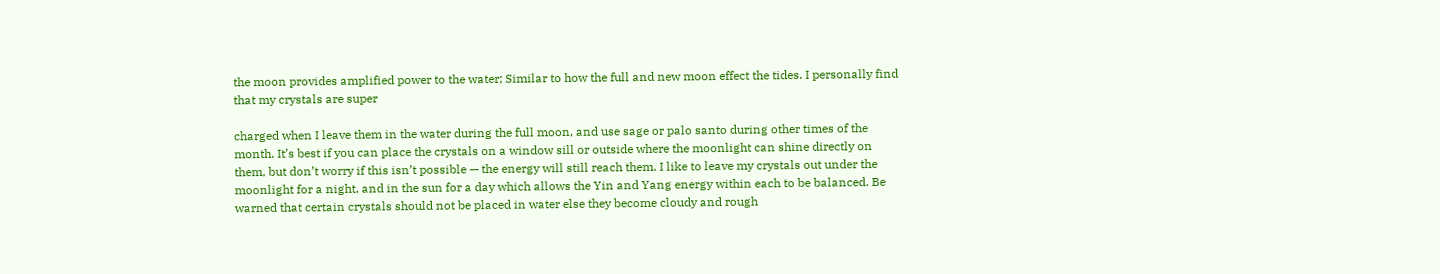the moon provides amplified power to the water; Similar to how the full and new moon effect the tides. I personally find that my crystals are super

charged when I leave them in the water during the full moon, and use sage or palo santo during other times of the month. It’s best if you can place the crystals on a window sill or outside where the moonlight can shine directly on them, but don’t worry if this isn’t possible — the energy will still reach them. I like to leave my crystals out under the moonlight for a night, and in the sun for a day which allows the Yin and Yang energy within each to be balanced. Be warned that certain crystals should not be placed in water else they become cloudy and rough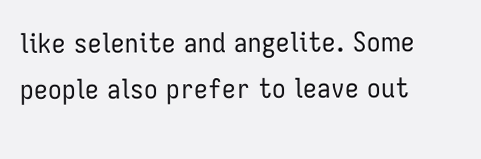like selenite and angelite. Some people also prefer to leave out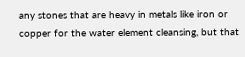any stones that are heavy in metals like iron or copper for the water element cleansing, but that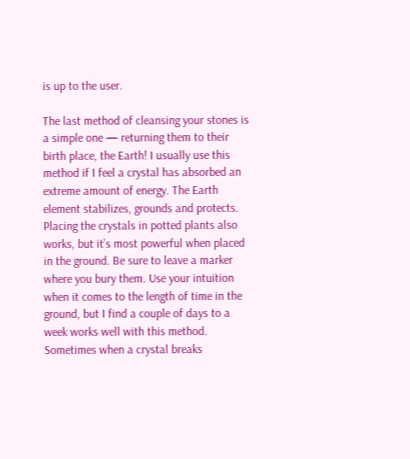is up to the user.

The last method of cleansing your stones is a simple one — returning them to their birth place, the Earth! I usually use this method if I feel a crystal has absorbed an extreme amount of energy. The Earth element stabilizes, grounds and protects. Placing the crystals in potted plants also works, but it’s most powerful when placed in the ground. Be sure to leave a marker where you bury them. Use your intuition when it comes to the length of time in the ground, but I find a couple of days to a week works well with this method. Sometimes when a crystal breaks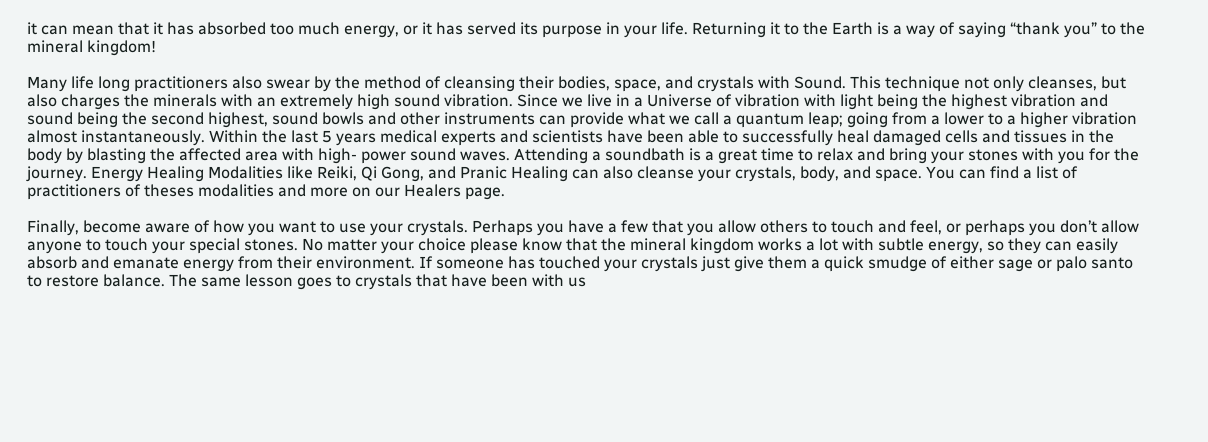it can mean that it has absorbed too much energy, or it has served its purpose in your life. Returning it to the Earth is a way of saying “thank you” to the mineral kingdom!

Many life long practitioners also swear by the method of cleansing their bodies, space, and crystals with Sound. This technique not only cleanses, but also charges the minerals with an extremely high sound vibration. Since we live in a Universe of vibration with light being the highest vibration and sound being the second highest, sound bowls and other instruments can provide what we call a quantum leap; going from a lower to a higher vibration almost instantaneously. Within the last 5 years medical experts and scientists have been able to successfully heal damaged cells and tissues in the body by blasting the affected area with high- power sound waves. Attending a soundbath is a great time to relax and bring your stones with you for the journey. Energy Healing Modalities like Reiki, Qi Gong, and Pranic Healing can also cleanse your crystals, body, and space. You can find a list of practitioners of theses modalities and more on our Healers page.

Finally, become aware of how you want to use your crystals. Perhaps you have a few that you allow others to touch and feel, or perhaps you don’t allow anyone to touch your special stones. No matter your choice please know that the mineral kingdom works a lot with subtle energy, so they can easily absorb and emanate energy from their environment. If someone has touched your crystals just give them a quick smudge of either sage or palo santo to restore balance. The same lesson goes to crystals that have been with us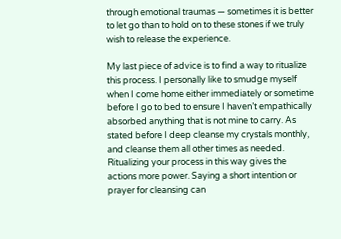through emotional traumas — sometimes it is better to let go than to hold on to these stones if we truly wish to release the experience.

My last piece of advice is to find a way to ritualize this process. I personally like to smudge myself when I come home either immediately or sometime before I go to bed to ensure I haven’t empathically absorbed anything that is not mine to carry. As stated before I deep cleanse my crystals monthly, and cleanse them all other times as needed. Ritualizing your process in this way gives the actions more power. Saying a short intention or prayer for cleansing can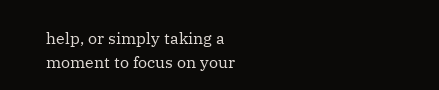help, or simply taking a moment to focus on your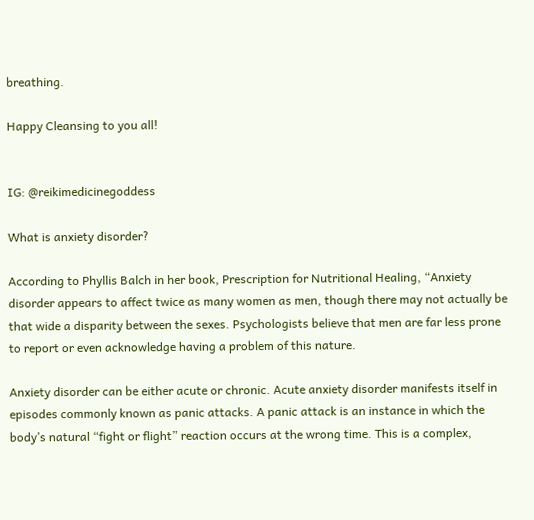breathing.

Happy Cleansing to you all!


IG: @reikimedicinegoddess

What is anxiety disorder?

According to Phyllis Balch in her book, Prescription for Nutritional Healing, “Anxiety disorder appears to affect twice as many women as men, though there may not actually be that wide a disparity between the sexes. Psychologists believe that men are far less prone to report or even acknowledge having a problem of this nature.

Anxiety disorder can be either acute or chronic. Acute anxiety disorder manifests itself in episodes commonly known as panic attacks. A panic attack is an instance in which the body’s natural “fight or flight” reaction occurs at the wrong time. This is a complex,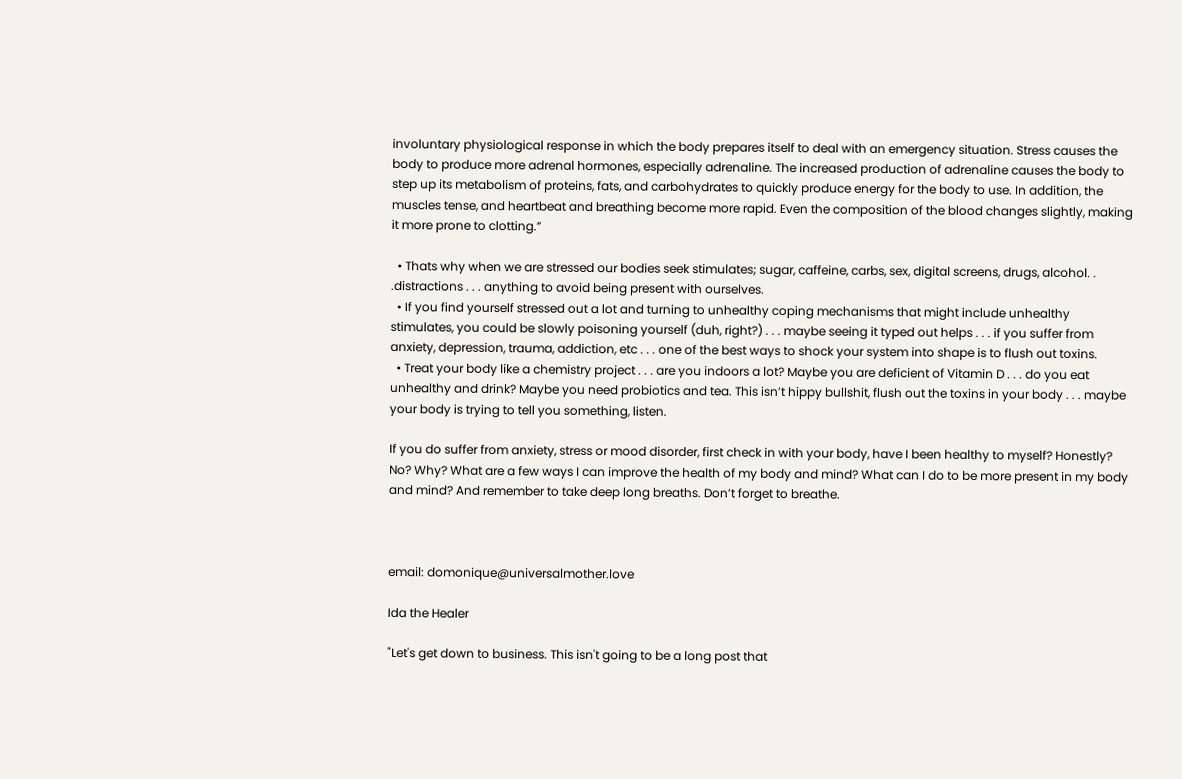involuntary physiological response in which the body prepares itself to deal with an emergency situation. Stress causes the body to produce more adrenal hormones, especially adrenaline. The increased production of adrenaline causes the body to step up its metabolism of proteins, fats, and carbohydrates to quickly produce energy for the body to use. In addition, the muscles tense, and heartbeat and breathing become more rapid. Even the composition of the blood changes slightly, making it more prone to clotting.”

  • Thats why when we are stressed our bodies seek stimulates; sugar, caffeine, carbs, sex, digital screens, drugs, alcohol. . .distractions . . . anything to avoid being present with ourselves.
  • If you find yourself stressed out a lot and turning to unhealthy coping mechanisms that might include unhealthy stimulates, you could be slowly poisoning yourself (duh, right?) . . . maybe seeing it typed out helps . . . if you suffer from anxiety, depression, trauma, addiction, etc . . . one of the best ways to shock your system into shape is to flush out toxins.
  • Treat your body like a chemistry project . . . are you indoors a lot? Maybe you are deficient of Vitamin D . . . do you eat unhealthy and drink? Maybe you need probiotics and tea. This isn’t hippy bullshit, flush out the toxins in your body . . . maybe your body is trying to tell you something, listen.

If you do suffer from anxiety, stress or mood disorder, first check in with your body, have I been healthy to myself? Honestly? No? Why? What are a few ways I can improve the health of my body and mind? What can I do to be more present in my body and mind? And remember to take deep long breaths. Don’t forget to breathe.



email: domonique@universalmother.love

Ida the Healer

"Let's get down to business. This isn't going to be a long post that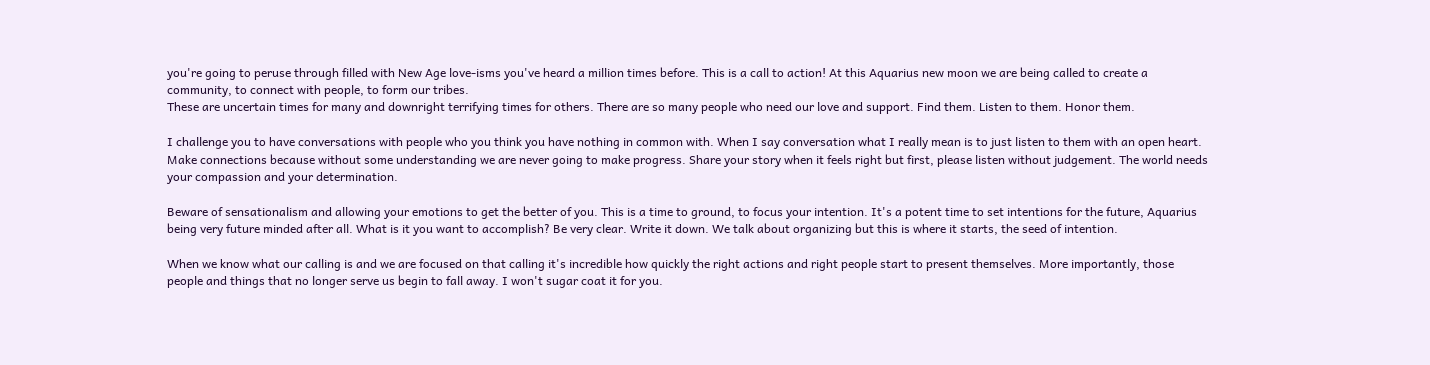you're going to peruse through filled with New Age love-isms you've heard a million times before. This is a call to action! At this Aquarius new moon we are being called to create a community, to connect with people, to form our tribes.
These are uncertain times for many and downright terrifying times for others. There are so many people who need our love and support. Find them. Listen to them. Honor them.

I challenge you to have conversations with people who you think you have nothing in common with. When I say conversation what I really mean is to just listen to them with an open heart. Make connections because without some understanding we are never going to make progress. Share your story when it feels right but first, please listen without judgement. The world needs your compassion and your determination.

Beware of sensationalism and allowing your emotions to get the better of you. This is a time to ground, to focus your intention. It's a potent time to set intentions for the future, Aquarius being very future minded after all. What is it you want to accomplish? Be very clear. Write it down. We talk about organizing but this is where it starts, the seed of intention.

When we know what our calling is and we are focused on that calling it's incredible how quickly the right actions and right people start to present themselves. More importantly, those people and things that no longer serve us begin to fall away. I won't sugar coat it for you.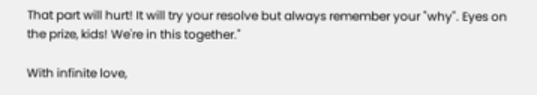That part will hurt! It will try your resolve but always remember your "why". Eyes on the prize, kids! We're in this together."

With infinite love,